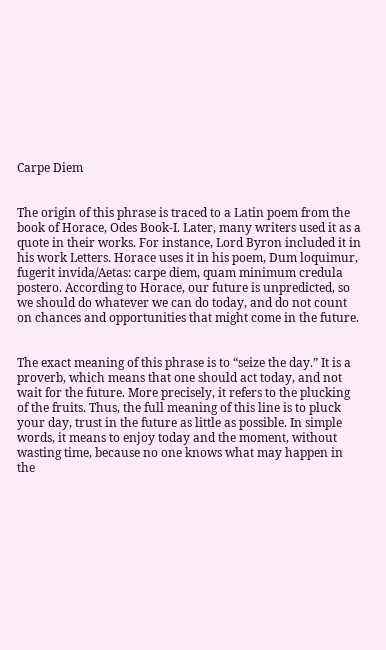Carpe Diem


The origin of this phrase is traced to a Latin poem from the book of Horace, Odes Book-I. Later, many writers used it as a quote in their works. For instance, Lord Byron included it in his work Letters. Horace uses it in his poem, Dum loquimur, fugerit invida/Aetas: carpe diem, quam minimum credula postero. According to Horace, our future is unpredicted, so we should do whatever we can do today, and do not count on chances and opportunities that might come in the future.


The exact meaning of this phrase is to “seize the day.” It is a proverb, which means that one should act today, and not wait for the future. More precisely, it refers to the plucking of the fruits. Thus, the full meaning of this line is to pluck your day, trust in the future as little as possible. In simple words, it means to enjoy today and the moment, without wasting time, because no one knows what may happen in the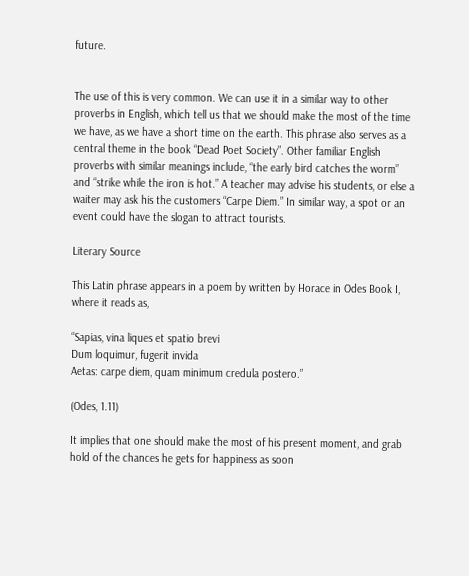future.


The use of this is very common. We can use it in a similar way to other proverbs in English, which tell us that we should make the most of the time we have, as we have a short time on the earth. This phrase also serves as a central theme in the book “Dead Poet Society”. Other familiar English proverbs with similar meanings include, “the early bird catches the worm” and “strike while the iron is hot.” A teacher may advise his students, or else a waiter may ask his the customers “Carpe Diem.” In similar way, a spot or an event could have the slogan to attract tourists.

Literary Source

This Latin phrase appears in a poem by written by Horace in Odes Book I, where it reads as,

“Sapias, vina liques et spatio brevi
Dum loquimur, fugerit invida
Aetas: carpe diem, quam minimum credula postero.”

(Odes, 1.11)

It implies that one should make the most of his present moment, and grab hold of the chances he gets for happiness as soon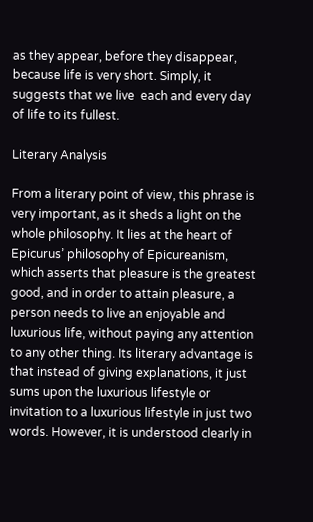as they appear, before they disappear, because life is very short. Simply, it suggests that we live  each and every day of life to its fullest.

Literary Analysis

From a literary point of view, this phrase is very important, as it sheds a light on the whole philosophy. It lies at the heart of Epicurus’ philosophy of Epicureanism, which asserts that pleasure is the greatest good, and in order to attain pleasure, a person needs to live an enjoyable and luxurious life, without paying any attention to any other thing. Its literary advantage is that instead of giving explanations, it just sums upon the luxurious lifestyle or invitation to a luxurious lifestyle in just two words. However, it is understood clearly in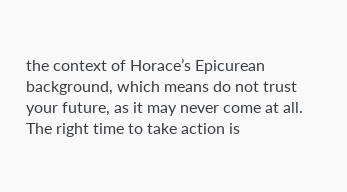the context of Horace’s Epicurean background, which means do not trust your future, as it may never come at all. The right time to take action is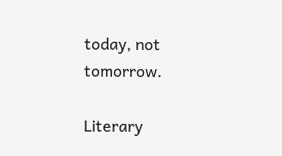today, not tomorrow.

Literary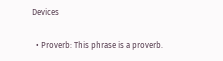Devices

  • Proverb: This phrase is a proverb.